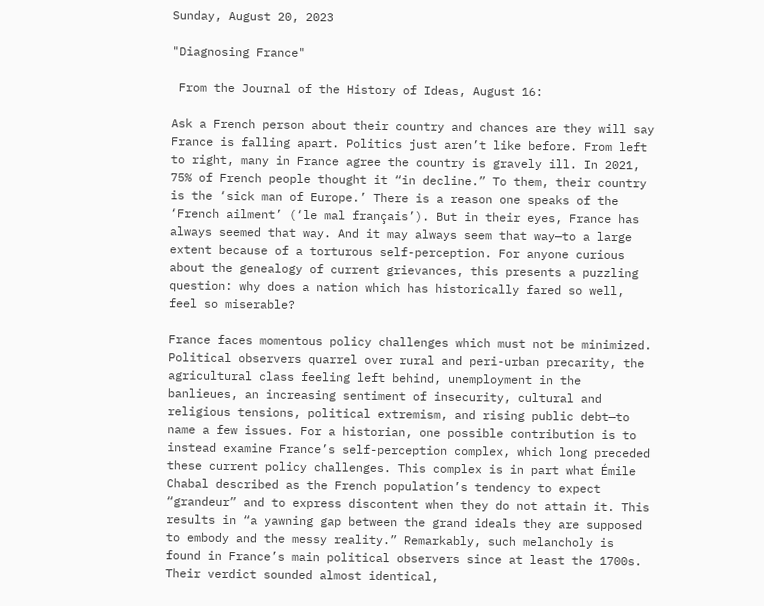Sunday, August 20, 2023

"Diagnosing France"

 From the Journal of the History of Ideas, August 16:

Ask a French person about their country and chances are they will say France is falling apart. Politics just aren’t like before. From left to right, many in France agree the country is gravely ill. In 2021, 75% of French people thought it “in decline.” To them, their country is the ‘sick man of Europe.’ There is a reason one speaks of the ‘French ailment’ (‘le mal français’). But in their eyes, France has always seemed that way. And it may always seem that way—to a large extent because of a torturous self-perception. For anyone curious about the genealogy of current grievances, this presents a puzzling question: why does a nation which has historically fared so well, feel so miserable?

France faces momentous policy challenges which must not be minimized. Political observers quarrel over rural and peri-urban precarity, the agricultural class feeling left behind, unemployment in the banlieues, an increasing sentiment of insecurity, cultural and religious tensions, political extremism, and rising public debt—to name a few issues. For a historian, one possible contribution is to instead examine France’s self-perception complex, which long preceded these current policy challenges. This complex is in part what Émile Chabal described as the French population’s tendency to expect “grandeur” and to express discontent when they do not attain it. This results in “a yawning gap between the grand ideals they are supposed to embody and the messy reality.” Remarkably, such melancholy is found in France’s main political observers since at least the 1700s. Their verdict sounded almost identical,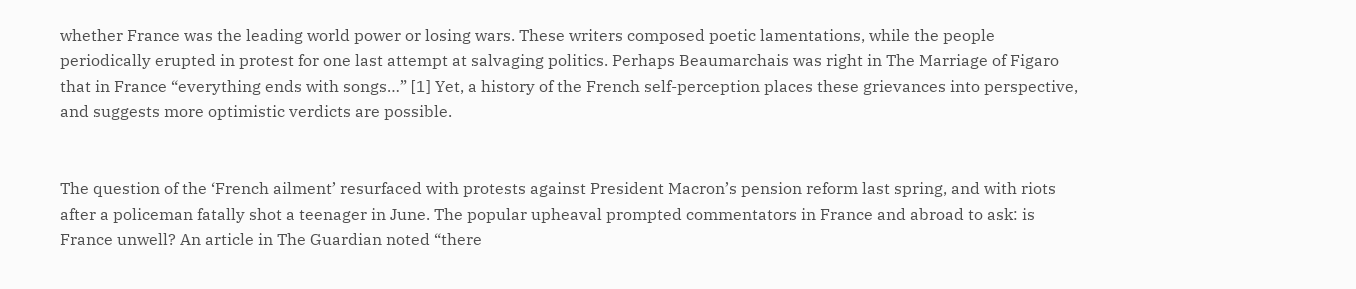whether France was the leading world power or losing wars. These writers composed poetic lamentations, while the people periodically erupted in protest for one last attempt at salvaging politics. Perhaps Beaumarchais was right in The Marriage of Figaro that in France “everything ends with songs…” [1] Yet, a history of the French self-perception places these grievances into perspective, and suggests more optimistic verdicts are possible.


The question of the ‘French ailment’ resurfaced with protests against President Macron’s pension reform last spring, and with riots after a policeman fatally shot a teenager in June. The popular upheaval prompted commentators in France and abroad to ask: is France unwell? An article in The Guardian noted “there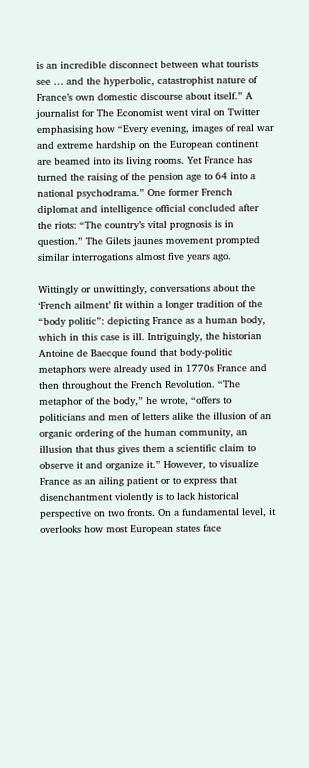is an incredible disconnect between what tourists see … and the hyperbolic, catastrophist nature of France’s own domestic discourse about itself.” A journalist for The Economist went viral on Twitter emphasising how “Every evening, images of real war and extreme hardship on the European continent are beamed into its living rooms. Yet France has turned the raising of the pension age to 64 into a national psychodrama.” One former French diplomat and intelligence official concluded after the riots: “The country’s vital prognosis is in question.” The Gilets jaunes movement prompted similar interrogations almost five years ago.

Wittingly or unwittingly, conversations about the ‘French ailment’ fit within a longer tradition of the “body politic”: depicting France as a human body, which in this case is ill. Intriguingly, the historian Antoine de Baecque found that body-politic metaphors were already used in 1770s France and then throughout the French Revolution. “The metaphor of the body,” he wrote, “offers to politicians and men of letters alike the illusion of an organic ordering of the human community, an illusion that thus gives them a scientific claim to observe it and organize it.” However, to visualize France as an ailing patient or to express that disenchantment violently is to lack historical perspective on two fronts. On a fundamental level, it overlooks how most European states face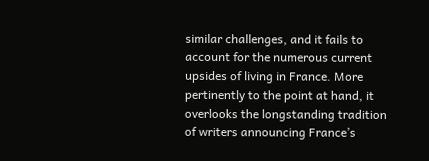similar challenges, and it fails to account for the numerous current upsides of living in France. More pertinently to the point at hand, it overlooks the longstanding tradition of writers announcing France’s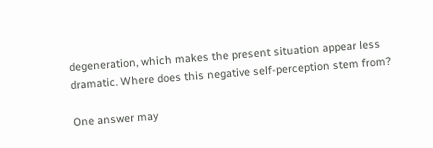degeneration, which makes the present situation appear less dramatic. Where does this negative self-perception stem from?

One answer may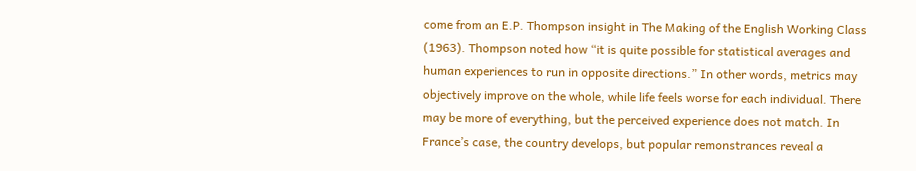come from an E.P. Thompson insight in The Making of the English Working Class (1963). Thompson noted how “it is quite possible for statistical averages and human experiences to run in opposite directions.” In other words, metrics may objectively improve on the whole, while life feels worse for each individual. There may be more of everything, but the perceived experience does not match. In France’s case, the country develops, but popular remonstrances reveal a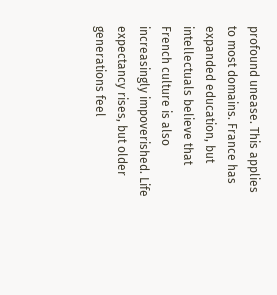profound unease. This applies to most domains. France has expanded education, but intellectuals believe that French culture is also increasingly impoverished. Life expectancy rises, but older generations feel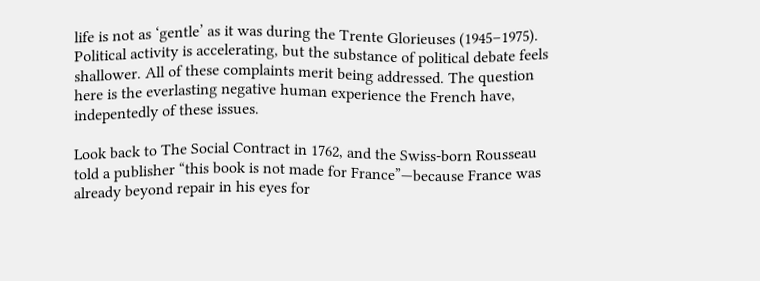life is not as ‘gentle’ as it was during the Trente Glorieuses (1945–1975). Political activity is accelerating, but the substance of political debate feels shallower. All of these complaints merit being addressed. The question here is the everlasting negative human experience the French have, indepentedly of these issues.

Look back to The Social Contract in 1762, and the Swiss-born Rousseau told a publisher “this book is not made for France”—because France was already beyond repair in his eyes for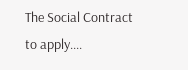The Social Contract to apply....